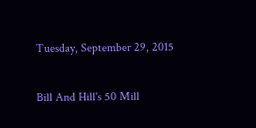Tuesday, September 29, 2015

Bill And Hill's 50 Mill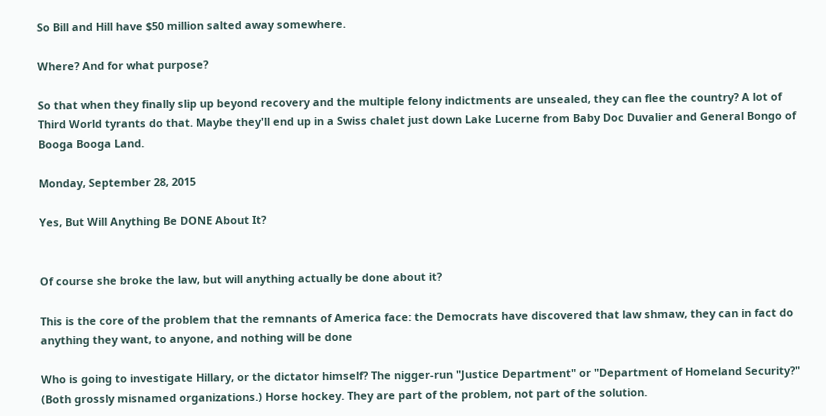So Bill and Hill have $50 million salted away somewhere.

Where? And for what purpose?

So that when they finally slip up beyond recovery and the multiple felony indictments are unsealed, they can flee the country? A lot of Third World tyrants do that. Maybe they'll end up in a Swiss chalet just down Lake Lucerne from Baby Doc Duvalier and General Bongo of Booga Booga Land.

Monday, September 28, 2015

Yes, But Will Anything Be DONE About It?


Of course she broke the law, but will anything actually be done about it?

This is the core of the problem that the remnants of America face: the Democrats have discovered that law shmaw, they can in fact do anything they want, to anyone, and nothing will be done

Who is going to investigate Hillary, or the dictator himself? The nigger-run "Justice Department" or "Department of Homeland Security?" (Both grossly misnamed organizations.) Horse hockey. They are part of the problem, not part of the solution.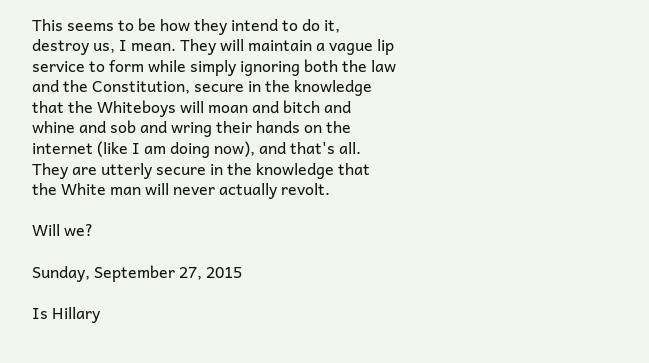This seems to be how they intend to do it, destroy us, I mean. They will maintain a vague lip service to form while simply ignoring both the law and the Constitution, secure in the knowledge that the Whiteboys will moan and bitch and whine and sob and wring their hands on the internet (like I am doing now), and that's all. They are utterly secure in the knowledge that the White man will never actually revolt.

Will we?

Sunday, September 27, 2015

Is Hillary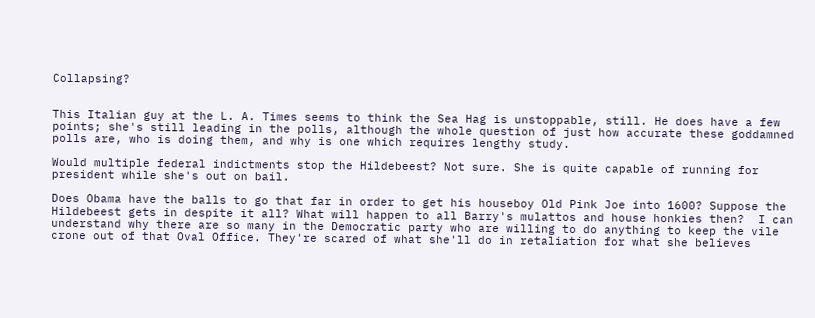Collapsing?


This Italian guy at the L. A. Times seems to think the Sea Hag is unstoppable, still. He does have a few points; she's still leading in the polls, although the whole question of just how accurate these goddamned polls are, who is doing them, and why is one which requires lengthy study.

Would multiple federal indictments stop the Hildebeest? Not sure. She is quite capable of running for president while she's out on bail.

Does Obama have the balls to go that far in order to get his houseboy Old Pink Joe into 1600? Suppose the Hildebeest gets in despite it all? What will happen to all Barry's mulattos and house honkies then?  I can understand why there are so many in the Democratic party who are willing to do anything to keep the vile crone out of that Oval Office. They're scared of what she'll do in retaliation for what she believes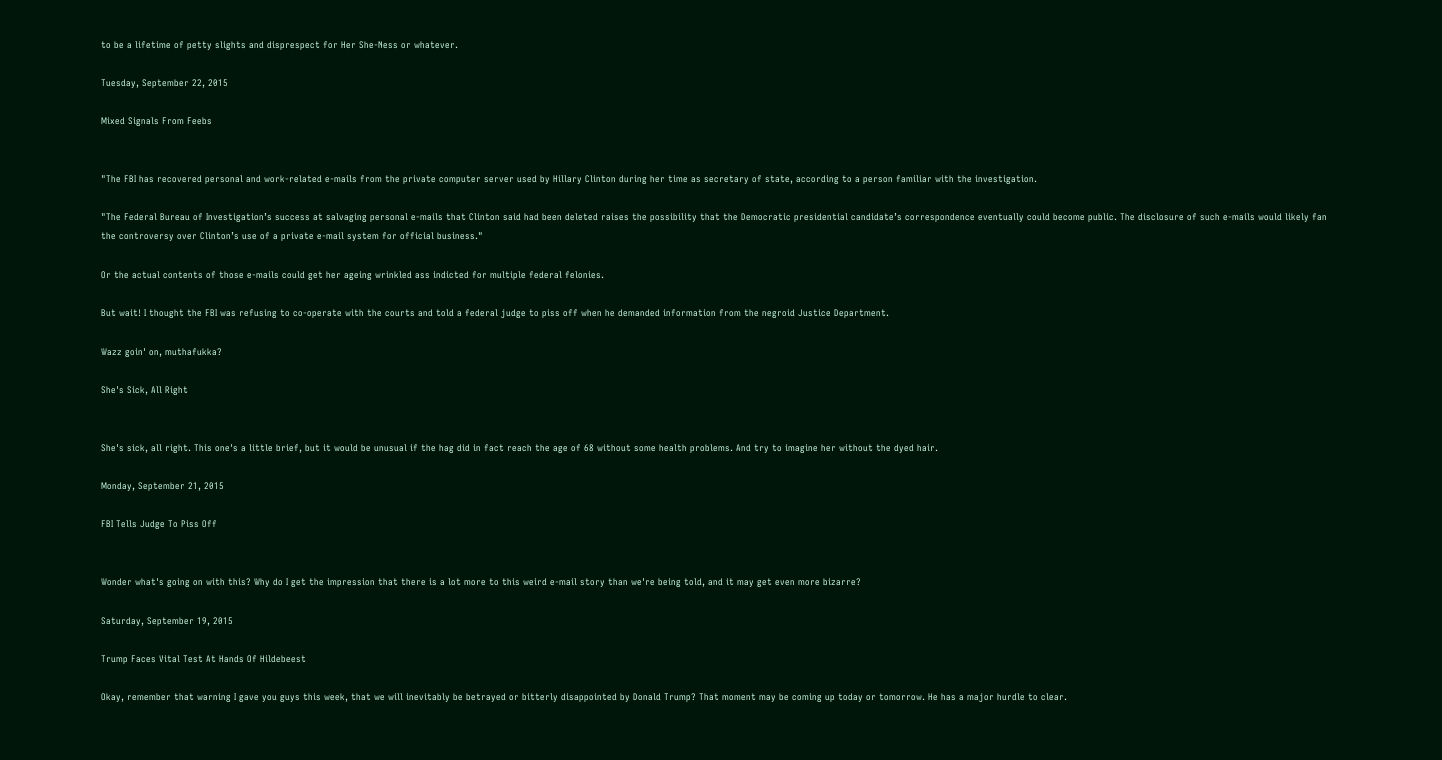to be a lifetime of petty slights and disprespect for Her She-Ness or whatever.

Tuesday, September 22, 2015

Mixed Signals From Feebs


"The FBI has recovered personal and work-related e-mails from the private computer server used by Hillary Clinton during her time as secretary of state, according to a person familiar with the investigation.

"The Federal Bureau of Investigation’s success at salvaging personal e-mails that Clinton said had been deleted raises the possibility that the Democratic presidential candidate’s correspondence eventually could become public. The disclosure of such e-mails would likely fan the controversy over Clinton’s use of a private e-mail system for official business."

Or the actual contents of those e-mails could get her ageing wrinkled ass indicted for multiple federal felonies.

But wait! I thought the FBI was refusing to co-operate with the courts and told a federal judge to piss off when he demanded information from the negroid Justice Department.

Wazz goin' on, muthafukka?

She's Sick, All Right


She's sick, all right. This one's a little brief, but it would be unusual if the hag did in fact reach the age of 68 without some health problems. And try to imagine her without the dyed hair.

Monday, September 21, 2015

FBI Tells Judge To Piss Off


Wonder what's going on with this? Why do I get the impression that there is a lot more to this weird e-mail story than we're being told, and it may get even more bizarre?

Saturday, September 19, 2015

Trump Faces Vital Test At Hands Of Hildebeest

Okay, remember that warning I gave you guys this week, that we will inevitably be betrayed or bitterly disappointed by Donald Trump? That moment may be coming up today or tomorrow. He has a major hurdle to clear.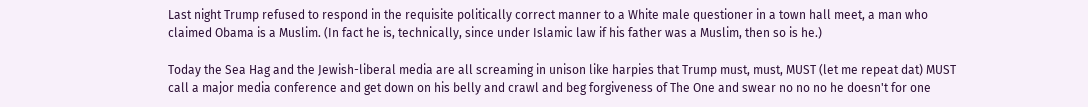Last night Trump refused to respond in the requisite politically correct manner to a White male questioner in a town hall meet, a man who claimed Obama is a Muslim. (In fact he is, technically, since under Islamic law if his father was a Muslim, then so is he.)

Today the Sea Hag and the Jewish-liberal media are all screaming in unison like harpies that Trump must, must, MUST (let me repeat dat) MUST call a major media conference and get down on his belly and crawl and beg forgiveness of The One and swear no no no he doesn't for one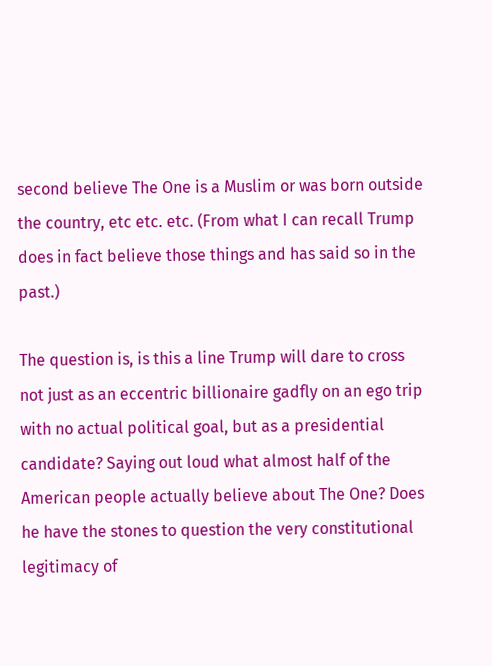second believe The One is a Muslim or was born outside the country, etc etc. etc. (From what I can recall Trump does in fact believe those things and has said so in the past.)

The question is, is this a line Trump will dare to cross not just as an eccentric billionaire gadfly on an ego trip with no actual political goal, but as a presidential candidate? Saying out loud what almost half of the American people actually believe about The One? Does he have the stones to question the very constitutional legitimacy of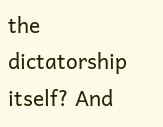the dictatorship itself? And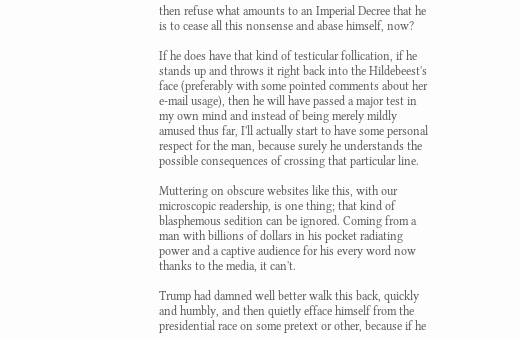then refuse what amounts to an Imperial Decree that he is to cease all this nonsense and abase himself, now?

If he does have that kind of testicular follication, if he stands up and throws it right back into the Hildebeest's face (preferably with some pointed comments about her e-mail usage), then he will have passed a major test in my own mind and instead of being merely mildly amused thus far, I'll actually start to have some personal respect for the man, because surely he understands the possible consequences of crossing that particular line.

Muttering on obscure websites like this, with our microscopic readership, is one thing; that kind of blasphemous sedition can be ignored. Coming from a man with billions of dollars in his pocket radiating power and a captive audience for his every word now thanks to the media, it can't.

Trump had damned well better walk this back, quickly and humbly, and then quietly efface himself from the presidential race on some pretext or other, because if he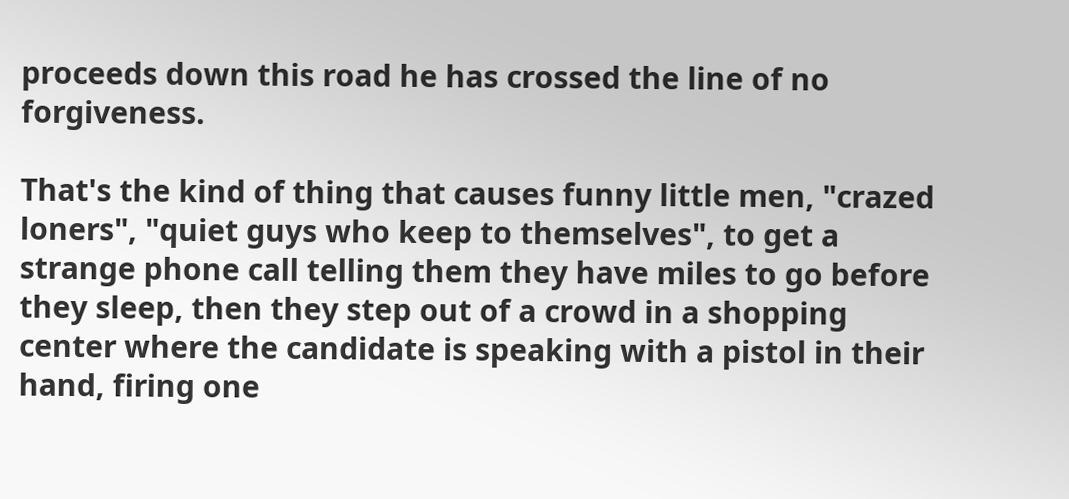proceeds down this road he has crossed the line of no forgiveness.

That's the kind of thing that causes funny little men, "crazed loners", "quiet guys who keep to themselves", to get a strange phone call telling them they have miles to go before they sleep, then they step out of a crowd in a shopping center where the candidate is speaking with a pistol in their hand, firing one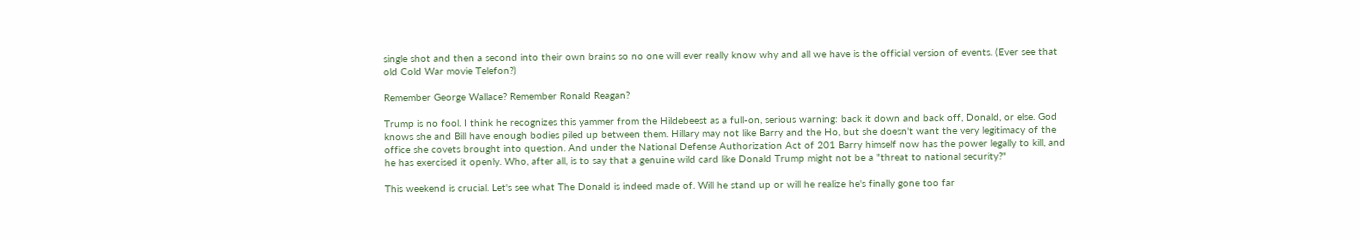single shot and then a second into their own brains so no one will ever really know why and all we have is the official version of events. (Ever see that old Cold War movie Telefon?)

Remember George Wallace? Remember Ronald Reagan?

Trump is no fool. I think he recognizes this yammer from the Hildebeest as a full-on, serious warning: back it down and back off, Donald, or else. God knows she and Bill have enough bodies piled up between them. Hillary may not like Barry and the Ho, but she doesn't want the very legitimacy of the office she covets brought into question. And under the National Defense Authorization Act of 201 Barry himself now has the power legally to kill, and he has exercised it openly. Who, after all, is to say that a genuine wild card like Donald Trump might not be a "threat to national security?"

This weekend is crucial. Let's see what The Donald is indeed made of. Will he stand up or will he realize he's finally gone too far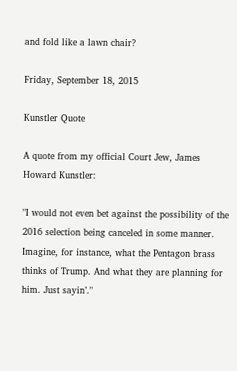and fold like a lawn chair?

Friday, September 18, 2015

Kunstler Quote

A quote from my official Court Jew, James Howard Kunstler:

"I would not even bet against the possibility of the 2016 selection being canceled in some manner. Imagine, for instance, what the Pentagon brass thinks of Trump. And what they are planning for him. Just sayin’."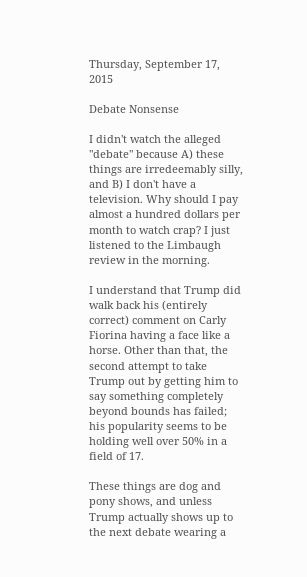Thursday, September 17, 2015

Debate Nonsense

I didn't watch the alleged "debate" because A) these things are irredeemably silly, and B) I don't have a television. Why should I pay almost a hundred dollars per month to watch crap? I just listened to the Limbaugh review in the morning.

I understand that Trump did walk back his (entirely correct) comment on Carly Fiorina having a face like a horse. Other than that, the second attempt to take Trump out by getting him to say something completely beyond bounds has failed; his popularity seems to be holding well over 50% in a field of 17.

These things are dog and pony shows, and unless Trump actually shows up to the next debate wearing a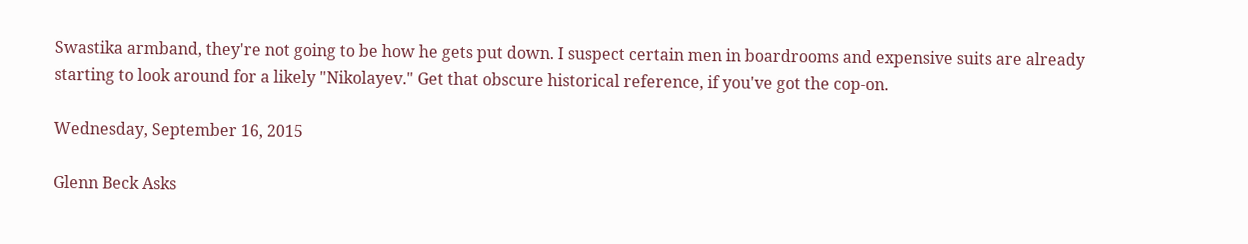Swastika armband, they're not going to be how he gets put down. I suspect certain men in boardrooms and expensive suits are already starting to look around for a likely "Nikolayev." Get that obscure historical reference, if you've got the cop-on.

Wednesday, September 16, 2015

Glenn Beck Asks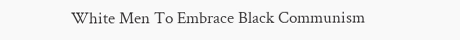White Men To Embrace Black Communism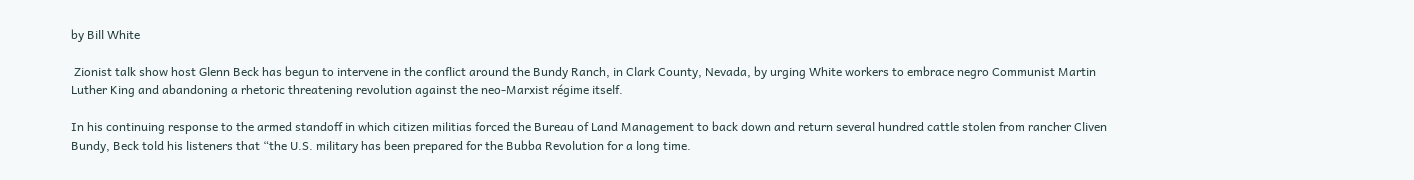by Bill White

 Zionist talk show host Glenn Beck has begun to intervene in the conflict around the Bundy Ranch, in Clark County, Nevada, by urging White workers to embrace negro Communist Martin Luther King and abandoning a rhetoric threatening revolution against the neo-Marxist régime itself.

In his continuing response to the armed standoff in which citizen militias forced the Bureau of Land Management to back down and return several hundred cattle stolen from rancher Cliven Bundy, Beck told his listeners that “the U.S. military has been prepared for the Bubba Revolution for a long time.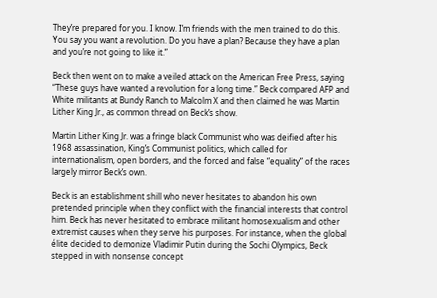They’re prepared for you. I know. I’m friends with the men trained to do this. You say you want a revolution. Do you have a plan? Because they have a plan and you’re not going to like it.”

Beck then went on to make a veiled attack on the American Free Press, saying “These guys have wanted a revolution for a long time.” Beck compared AFP and White militants at Bundy Ranch to Malcolm X and then claimed he was Martin Lither King Jr., as common thread on Beck’s show.

Martin Lither King Jr. was a fringe black Communist who was deified after his 1968 assassination, King’s Communist politics, which called for internationalism, open borders, and the forced and false “equality” of the races largely mirror Beck’s own.

Beck is an establishment shill who never hesitates to abandon his own pretended principle when they conflict with the financial interests that control him. Beck has never hesitated to embrace militant homosexualism and other extremist causes when they serve his purposes. For instance, when the global élite decided to demonize Vladimir Putin during the Sochi Olympics, Beck stepped in with nonsense concept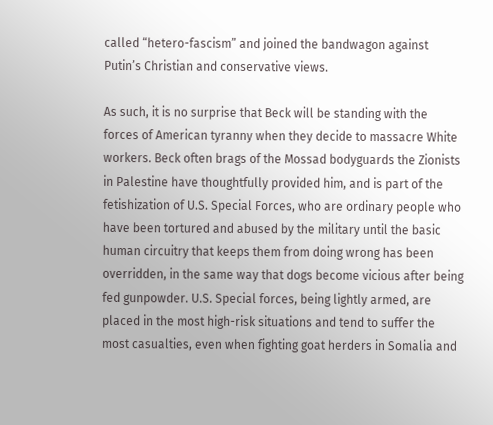called “hetero-fascism” and joined the bandwagon against Putin’s Christian and conservative views.

As such, it is no surprise that Beck will be standing with the forces of American tyranny when they decide to massacre White workers. Beck often brags of the Mossad bodyguards the Zionists in Palestine have thoughtfully provided him, and is part of the fetishization of U.S. Special Forces, who are ordinary people who have been tortured and abused by the military until the basic human circuitry that keeps them from doing wrong has been overridden, in the same way that dogs become vicious after being fed gunpowder. U.S. Special forces, being lightly armed, are placed in the most high-risk situations and tend to suffer the most casualties, even when fighting goat herders in Somalia and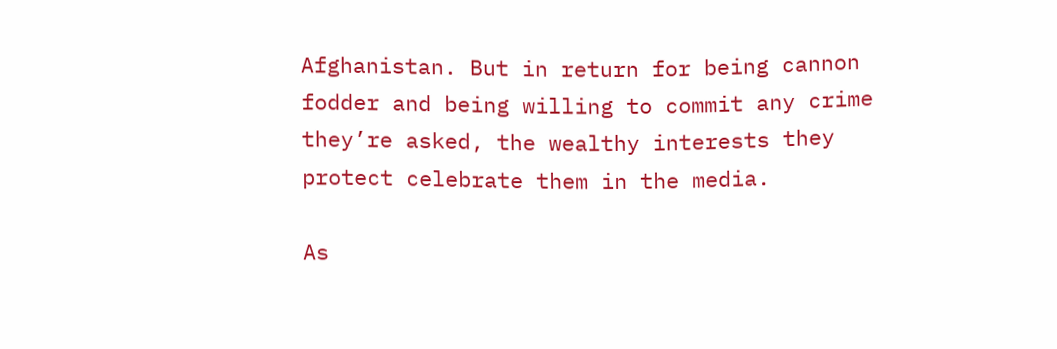Afghanistan. But in return for being cannon fodder and being willing to commit any crime they’re asked, the wealthy interests they protect celebrate them in the media.

As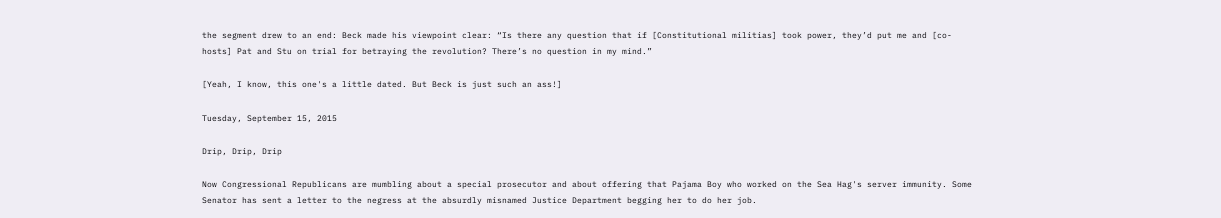the segment drew to an end: Beck made his viewpoint clear: “Is there any question that if [Constitutional militias] took power, they’d put me and [co-hosts] Pat and Stu on trial for betraying the revolution? There’s no question in my mind.”

[Yeah, I know, this one's a little dated. But Beck is just such an ass!]

Tuesday, September 15, 2015

Drip, Drip, Drip

Now Congressional Republicans are mumbling about a special prosecutor and about offering that Pajama Boy who worked on the Sea Hag's server immunity. Some Senator has sent a letter to the negress at the absurdly misnamed Justice Department begging her to do her job.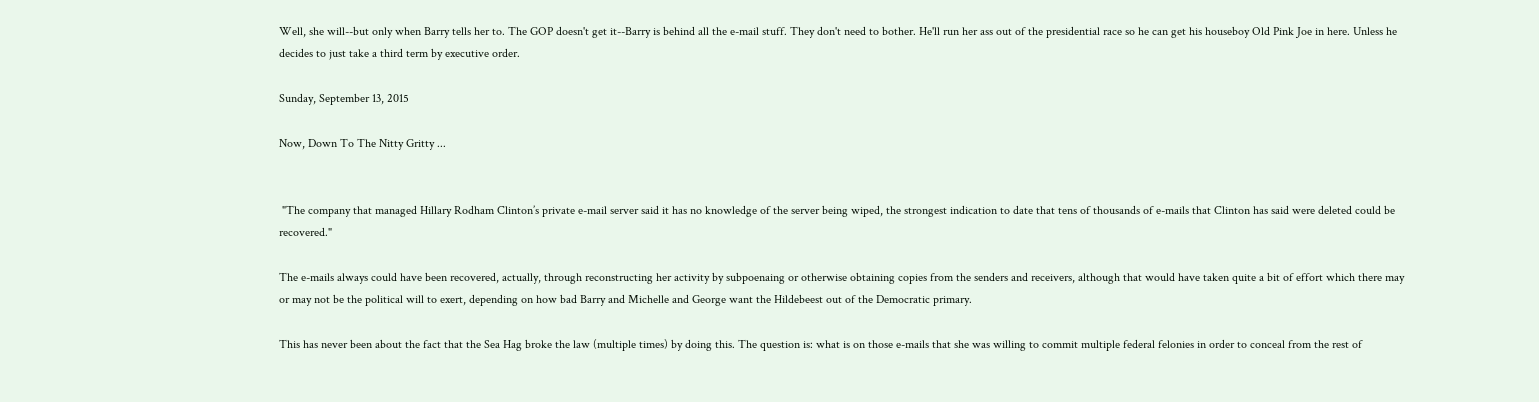Well, she will--but only when Barry tells her to. The GOP doesn't get it--Barry is behind all the e-mail stuff. They don't need to bother. He'll run her ass out of the presidential race so he can get his houseboy Old Pink Joe in here. Unless he decides to just take a third term by executive order.

Sunday, September 13, 2015

Now, Down To The Nitty Gritty ...


 "The company that managed Hillary Rodham Clinton’s private e-mail server said it has no knowledge of the server being wiped, the strongest indication to date that tens of thousands of e-mails that Clinton has said were deleted could be recovered."

The e-mails always could have been recovered, actually, through reconstructing her activity by subpoenaing or otherwise obtaining copies from the senders and receivers, although that would have taken quite a bit of effort which there may or may not be the political will to exert, depending on how bad Barry and Michelle and George want the Hildebeest out of the Democratic primary.

This has never been about the fact that the Sea Hag broke the law (multiple times) by doing this. The question is: what is on those e-mails that she was willing to commit multiple federal felonies in order to conceal from the rest of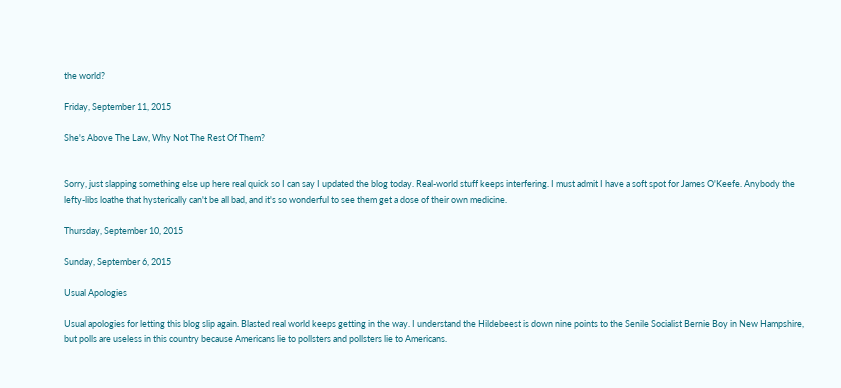the world?

Friday, September 11, 2015

She's Above The Law, Why Not The Rest Of Them?


Sorry, just slapping something else up here real quick so I can say I updated the blog today. Real-world stuff keeps interfering. I must admit I have a soft spot for James O'Keefe. Anybody the lefty-libs loathe that hysterically can't be all bad, and it's so wonderful to see them get a dose of their own medicine.

Thursday, September 10, 2015

Sunday, September 6, 2015

Usual Apologies

Usual apologies for letting this blog slip again. Blasted real world keeps getting in the way. I understand the Hildebeest is down nine points to the Senile Socialist Bernie Boy in New Hampshire, but polls are useless in this country because Americans lie to pollsters and pollsters lie to Americans.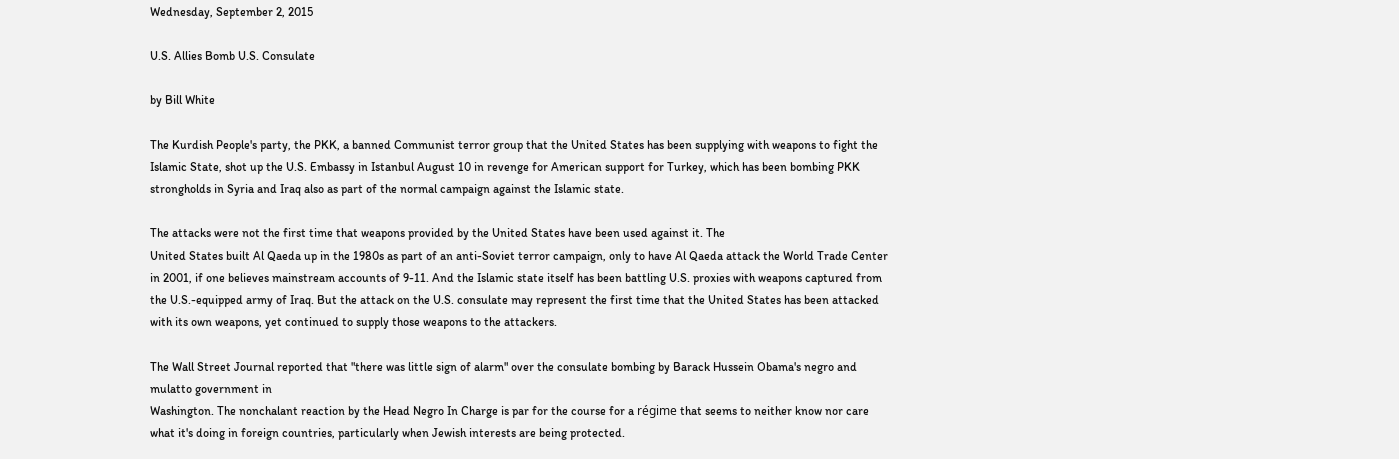Wednesday, September 2, 2015

U.S. Allies Bomb U.S. Consulate

by Bill White

The Kurdish People's party, the PKK, a banned Communist terror group that the United States has been supplying with weapons to fight the Islamic State, shot up the U.S. Embassy in Istanbul August 10 in revenge for American support for Turkey, which has been bombing PKK strongholds in Syria and Iraq also as part of the normal campaign against the Islamic state.

The attacks were not the first time that weapons provided by the United States have been used against it. The
United States built Al Qaeda up in the 1980s as part of an anti-Soviet terror campaign, only to have Al Qaeda attack the World Trade Center in 2001, if one believes mainstream accounts of 9-11. And the Islamic state itself has been battling U.S. proxies with weapons captured from the U.S.-equipped army of Iraq. But the attack on the U.S. consulate may represent the first time that the United States has been attacked with its own weapons, yet continued to supply those weapons to the attackers.

The Wall Street Journal reported that "there was little sign of alarm" over the consulate bombing by Barack Hussein Obama's negro and mulatto government in
Washington. The nonchalant reaction by the Head Negro In Charge is par for the course for a régime that seems to neither know nor care what it's doing in foreign countries, particularly when Jewish interests are being protected.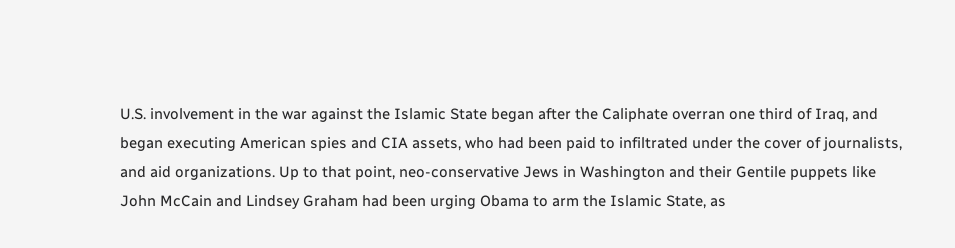U.S. involvement in the war against the Islamic State began after the Caliphate overran one third of Iraq, and began executing American spies and CIA assets, who had been paid to infiltrated under the cover of journalists, and aid organizations. Up to that point, neo-conservative Jews in Washington and their Gentile puppets like John McCain and Lindsey Graham had been urging Obama to arm the Islamic State, as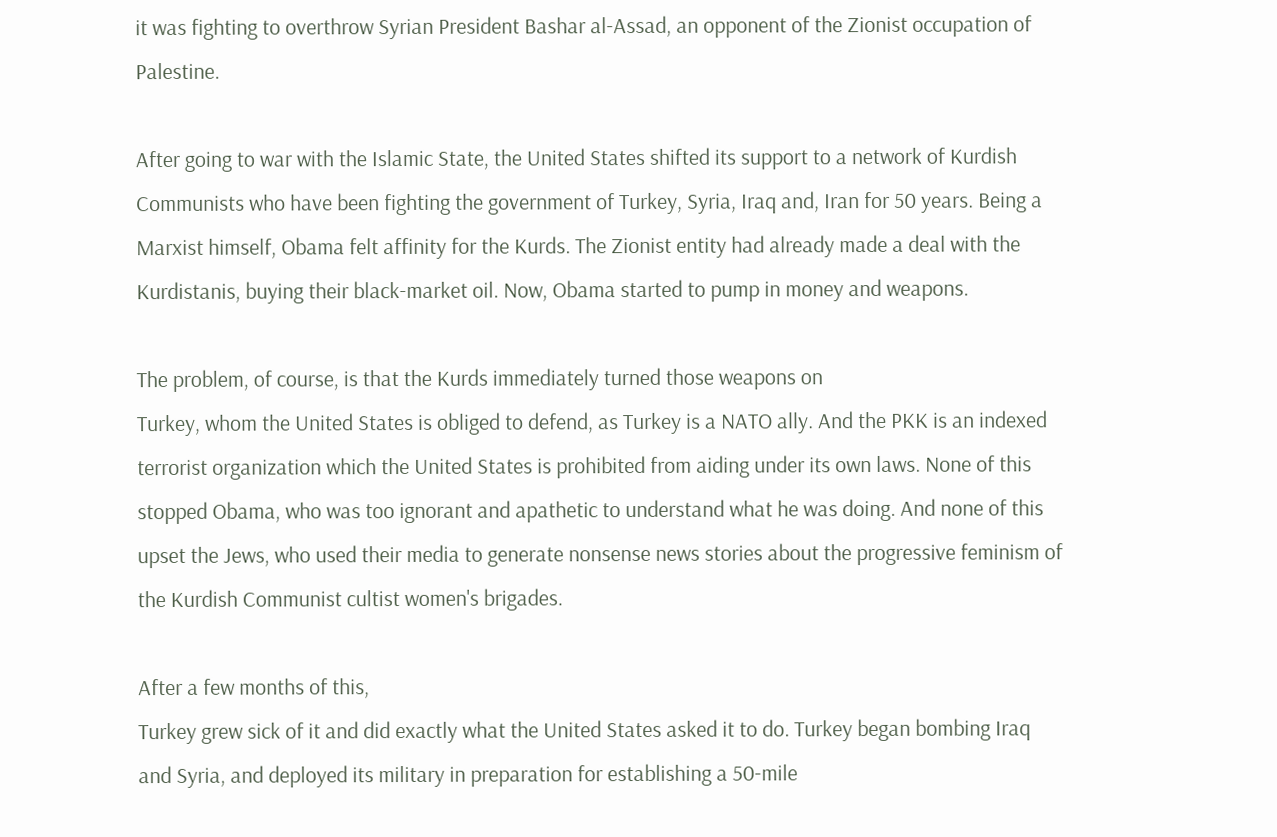it was fighting to overthrow Syrian President Bashar al-Assad, an opponent of the Zionist occupation of Palestine.

After going to war with the Islamic State, the United States shifted its support to a network of Kurdish Communists who have been fighting the government of Turkey, Syria, Iraq and, Iran for 50 years. Being a Marxist himself, Obama felt affinity for the Kurds. The Zionist entity had already made a deal with the Kurdistanis, buying their black-market oil. Now, Obama started to pump in money and weapons.

The problem, of course, is that the Kurds immediately turned those weapons on
Turkey, whom the United States is obliged to defend, as Turkey is a NATO ally. And the PKK is an indexed terrorist organization which the United States is prohibited from aiding under its own laws. None of this stopped Obama, who was too ignorant and apathetic to understand what he was doing. And none of this upset the Jews, who used their media to generate nonsense news stories about the progressive feminism of the Kurdish Communist cultist women's brigades.

After a few months of this,
Turkey grew sick of it and did exactly what the United States asked it to do. Turkey began bombing Iraq and Syria, and deployed its military in preparation for establishing a 50-mile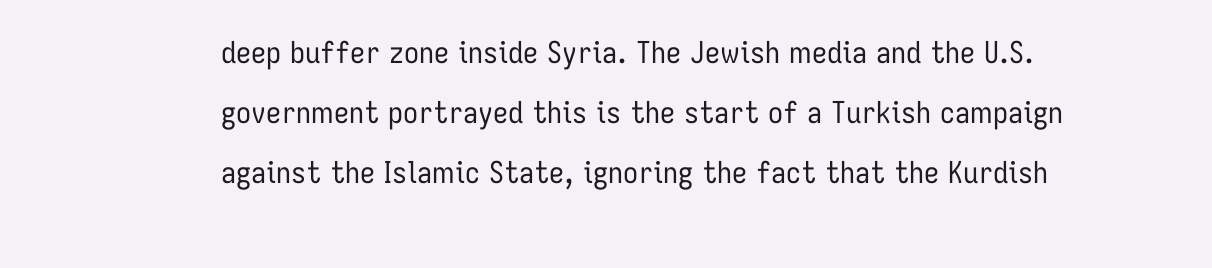deep buffer zone inside Syria. The Jewish media and the U.S. government portrayed this is the start of a Turkish campaign against the Islamic State, ignoring the fact that the Kurdish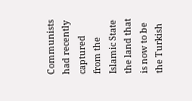Communists had recently captured from the Islamic State the land that is now to be the Turkish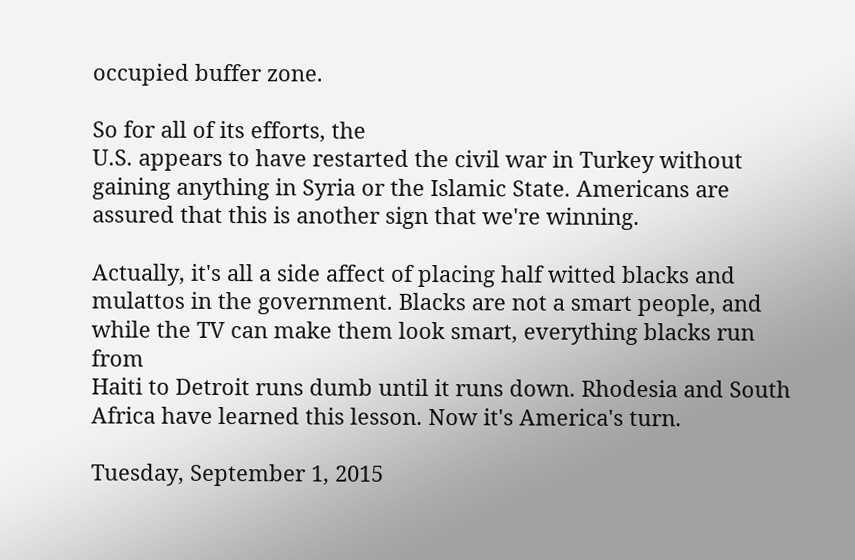occupied buffer zone.

So for all of its efforts, the
U.S. appears to have restarted the civil war in Turkey without gaining anything in Syria or the Islamic State. Americans are assured that this is another sign that we're winning.

Actually, it's all a side affect of placing half witted blacks and mulattos in the government. Blacks are not a smart people, and while the TV can make them look smart, everything blacks run from
Haiti to Detroit runs dumb until it runs down. Rhodesia and South Africa have learned this lesson. Now it's America's turn.

Tuesday, September 1, 2015